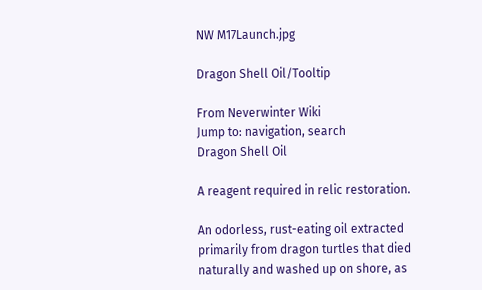NW M17Launch.jpg

Dragon Shell Oil/Tooltip

From Neverwinter Wiki
Jump to: navigation, search
Dragon Shell Oil

A reagent required in relic restoration.

An odorless, rust-eating oil extracted primarily from dragon turtles that died naturally and washed up on shore, as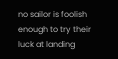no sailor is foolish enough to try their luck at landing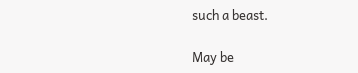such a beast.

May be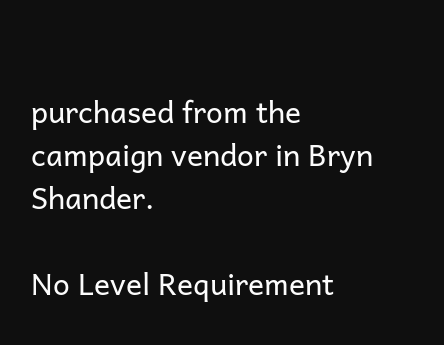purchased from the campaign vendor in Bryn Shander.

No Level Requirement